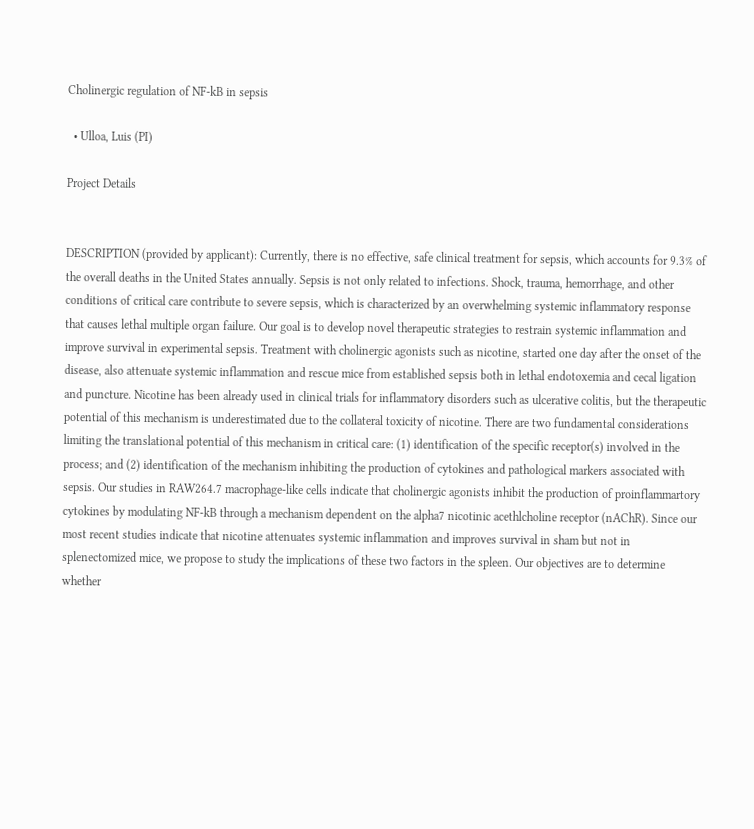Cholinergic regulation of NF-kB in sepsis

  • Ulloa, Luis (PI)

Project Details


DESCRIPTION (provided by applicant): Currently, there is no effective, safe clinical treatment for sepsis, which accounts for 9.3% of the overall deaths in the United States annually. Sepsis is not only related to infections. Shock, trauma, hemorrhage, and other conditions of critical care contribute to severe sepsis, which is characterized by an overwhelming systemic inflammatory response that causes lethal multiple organ failure. Our goal is to develop novel therapeutic strategies to restrain systemic inflammation and improve survival in experimental sepsis. Treatment with cholinergic agonists such as nicotine, started one day after the onset of the disease, also attenuate systemic inflammation and rescue mice from established sepsis both in lethal endotoxemia and cecal ligation and puncture. Nicotine has been already used in clinical trials for inflammatory disorders such as ulcerative colitis, but the therapeutic potential of this mechanism is underestimated due to the collateral toxicity of nicotine. There are two fundamental considerations limiting the translational potential of this mechanism in critical care: (1) identification of the specific receptor(s) involved in the process; and (2) identification of the mechanism inhibiting the production of cytokines and pathological markers associated with sepsis. Our studies in RAW264.7 macrophage-like cells indicate that cholinergic agonists inhibit the production of proinflammartory cytokines by modulating NF-kB through a mechanism dependent on the alpha7 nicotinic acethlcholine receptor (nAChR). Since our most recent studies indicate that nicotine attenuates systemic inflammation and improves survival in sham but not in splenectomized mice, we propose to study the implications of these two factors in the spleen. Our objectives are to determine whether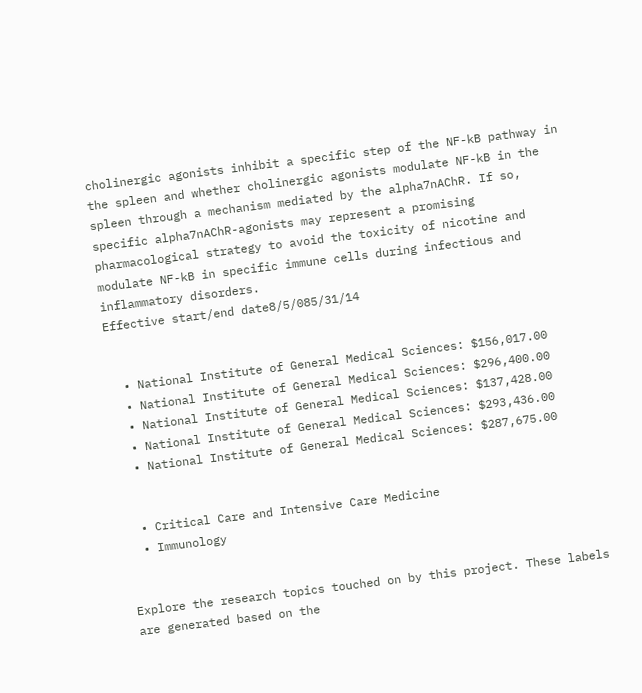cholinergic agonists inhibit a specific step of the NF-kB pathway in the spleen and whether cholinergic agonists modulate NF-kB in the spleen through a mechanism mediated by the alpha7nAChR. If so, specific alpha7nAChR-agonists may represent a promising pharmacological strategy to avoid the toxicity of nicotine and modulate NF-kB in specific immune cells during infectious and inflammatory disorders.
Effective start/end date8/5/085/31/14


  • National Institute of General Medical Sciences: $156,017.00
  • National Institute of General Medical Sciences: $296,400.00
  • National Institute of General Medical Sciences: $137,428.00
  • National Institute of General Medical Sciences: $293,436.00
  • National Institute of General Medical Sciences: $287,675.00


  • Critical Care and Intensive Care Medicine
  • Immunology


Explore the research topics touched on by this project. These labels are generated based on the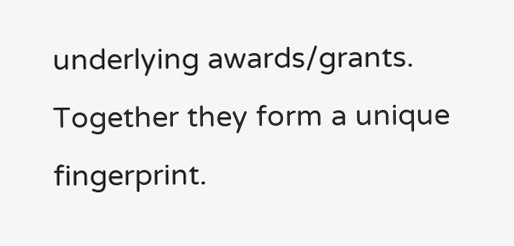underlying awards/grants. Together they form a unique fingerprint.